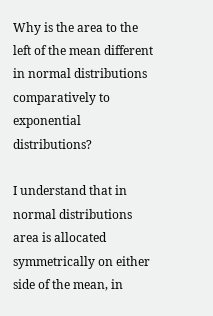Why is the area to the left of the mean different in normal distributions comparatively to exponential distributions?

I understand that in normal distributions area is allocated symmetrically on either side of the mean, in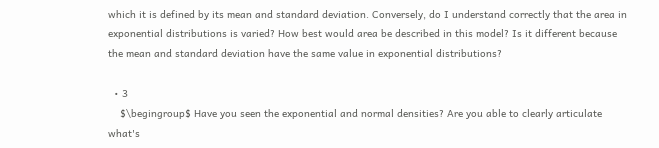which it is defined by its mean and standard deviation. Conversely, do I understand correctly that the area in exponential distributions is varied? How best would area be described in this model? Is it different because the mean and standard deviation have the same value in exponential distributions?

  • 3
    $\begingroup$ Have you seen the exponential and normal densities? Are you able to clearly articulate what's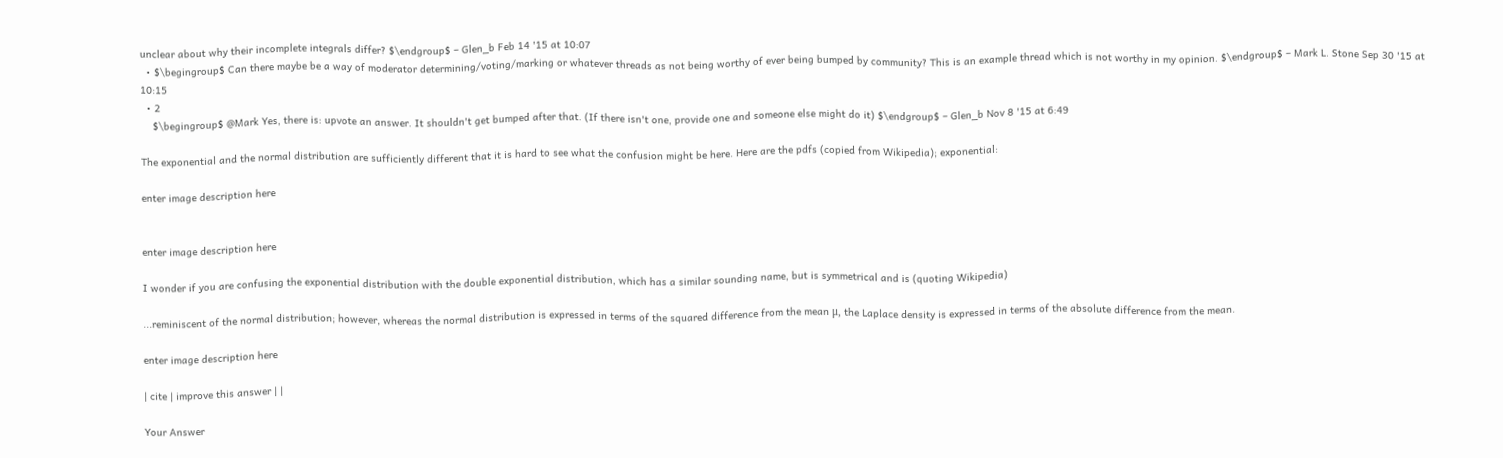unclear about why their incomplete integrals differ? $\endgroup$ – Glen_b Feb 14 '15 at 10:07
  • $\begingroup$ Can there maybe be a way of moderator determining/voting/marking or whatever threads as not being worthy of ever being bumped by community? This is an example thread which is not worthy in my opinion. $\endgroup$ – Mark L. Stone Sep 30 '15 at 10:15
  • 2
    $\begingroup$ @Mark Yes, there is: upvote an answer. It shouldn't get bumped after that. (If there isn't one, provide one and someone else might do it) $\endgroup$ – Glen_b Nov 8 '15 at 6:49

The exponential and the normal distribution are sufficiently different that it is hard to see what the confusion might be here. Here are the pdfs (copied from Wikipedia); exponential:

enter image description here


enter image description here

I wonder if you are confusing the exponential distribution with the double exponential distribution, which has a similar sounding name, but is symmetrical and is (quoting Wikipedia)

...reminiscent of the normal distribution; however, whereas the normal distribution is expressed in terms of the squared difference from the mean μ, the Laplace density is expressed in terms of the absolute difference from the mean.

enter image description here

| cite | improve this answer | |

Your Answer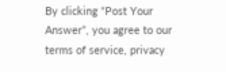By clicking “Post Your Answer”, you agree to our terms of service, privacy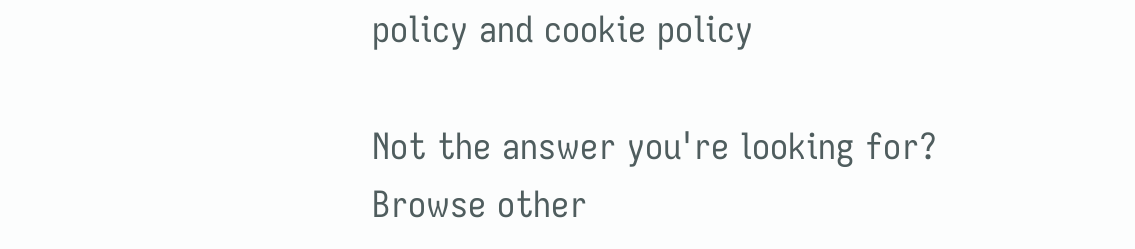policy and cookie policy

Not the answer you're looking for? Browse other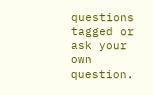questions tagged or ask your own question.